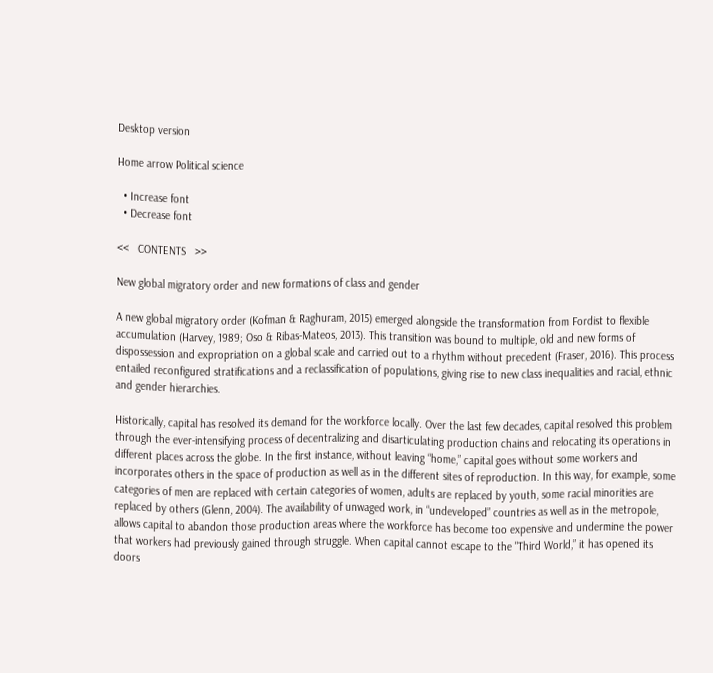Desktop version

Home arrow Political science

  • Increase font
  • Decrease font

<<   CONTENTS   >>

New global migratory order and new formations of class and gender

A new global migratory order (Kofman & Raghuram, 2015) emerged alongside the transformation from Fordist to flexible accumulation (Harvey, 1989; Oso & Ribas-Mateos, 2013). This transition was bound to multiple, old and new forms of dispossession and expropriation on a global scale and carried out to a rhythm without precedent (Fraser, 2016). This process entailed reconfigured stratifications and a reclassification of populations, giving rise to new class inequalities and racial, ethnic and gender hierarchies.

Historically, capital has resolved its demand for the workforce locally. Over the last few decades, capital resolved this problem through the ever-intensifying process of decentralizing and disarticulating production chains and relocating its operations in different places across the globe. In the first instance, without leaving “home,” capital goes without some workers and incorporates others in the space of production as well as in the different sites of reproduction. In this way, for example, some categories of men are replaced with certain categories of women, adults are replaced by youth, some racial minorities are replaced by others (Glenn, 2004). The availability of unwaged work, in “undeveloped” countries as well as in the metropole, allows capital to abandon those production areas where the workforce has become too expensive and undermine the power that workers had previously gained through struggle. When capital cannot escape to the "Third World,” it has opened its doors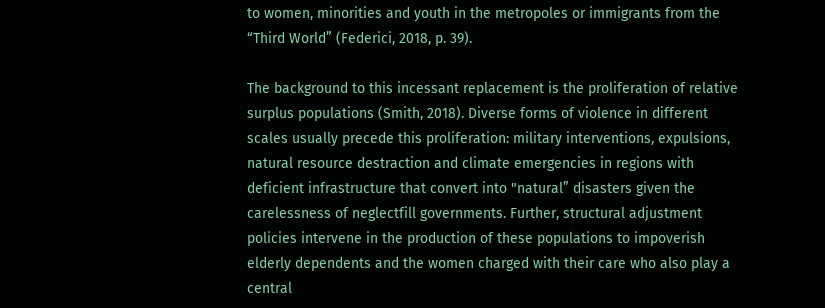to women, minorities and youth in the metropoles or immigrants from the “Third World” (Federici, 2018, p. 39).

The background to this incessant replacement is the proliferation of relative surplus populations (Smith, 2018). Diverse forms of violence in different scales usually precede this proliferation: military interventions, expulsions, natural resource destraction and climate emergencies in regions with deficient infrastructure that convert into "natural” disasters given the carelessness of neglectfill governments. Further, structural adjustment policies intervene in the production of these populations to impoverish elderly dependents and the women charged with their care who also play a central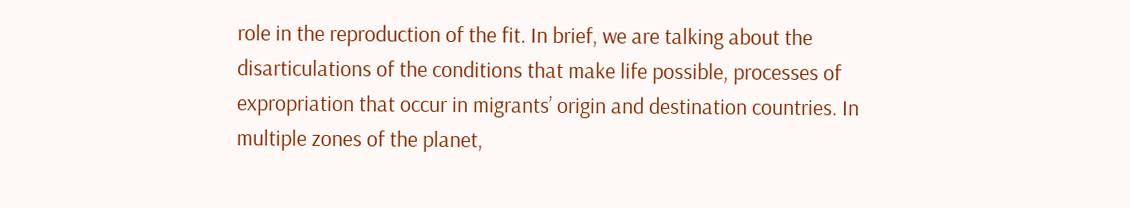role in the reproduction of the fit. In brief, we are talking about the disarticulations of the conditions that make life possible, processes of expropriation that occur in migrants’ origin and destination countries. In multiple zones of the planet,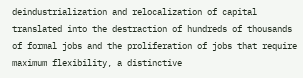deindustrialization and relocalization of capital translated into the destraction of hundreds of thousands of formal jobs and the proliferation of jobs that require maximum flexibility, a distinctive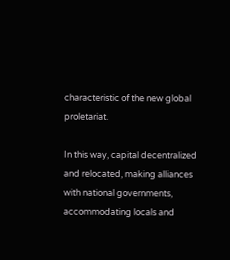characteristic of the new global proletariat.

In this way, capital decentralized and relocated, making alliances with national governments, accommodating locals and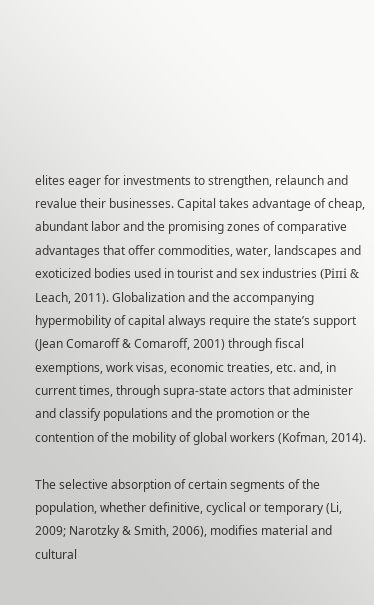elites eager for investments to strengthen, relaunch and revalue their businesses. Capital takes advantage of cheap, abundant labor and the promising zones of comparative advantages that offer commodities, water, landscapes and exoticized bodies used in tourist and sex industries (Ріпі & Leach, 2011). Globalization and the accompanying hypermobility of capital always require the state’s support (Jean Comaroff & Comaroff, 2001) through fiscal exemptions, work visas, economic treaties, etc. and, in current times, through supra-state actors that administer and classify populations and the promotion or the contention of the mobility of global workers (Kofman, 2014).

The selective absorption of certain segments of the population, whether definitive, cyclical or temporary (Li, 2009; Narotzky & Smith, 2006), modifies material and cultural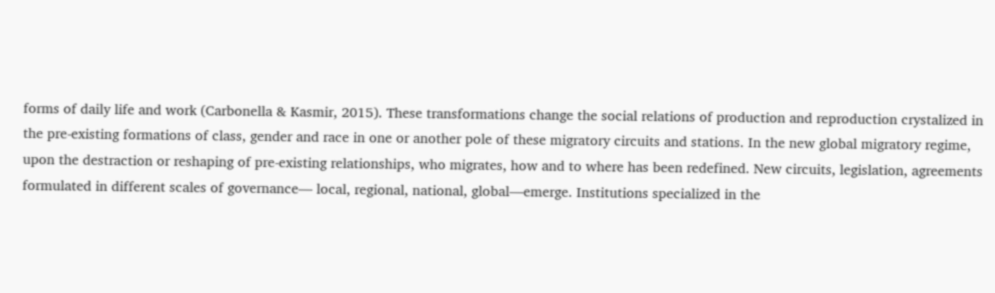forms of daily life and work (Carbonella & Kasmir, 2015). These transformations change the social relations of production and reproduction crystalized in the pre-existing formations of class, gender and race in one or another pole of these migratory circuits and stations. In the new global migratory regime, upon the destraction or reshaping of pre-existing relationships, who migrates, how and to where has been redefined. New circuits, legislation, agreements formulated in different scales of governance— local, regional, national, global—emerge. Institutions specialized in the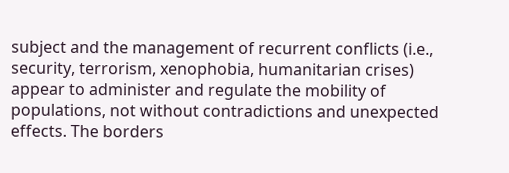subject and the management of recurrent conflicts (i.e., security, terrorism, xenophobia, humanitarian crises) appear to administer and regulate the mobility of populations, not without contradictions and unexpected effects. The borders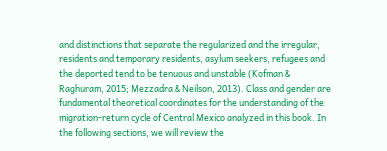and distinctions that separate the regularized and the irregular, residents and temporary residents, asylum seekers, refugees and the deported tend to be tenuous and unstable (Kofman & Raghuram, 2015; Mezzadra & Neilson, 2013). Class and gender are fundamental theoretical coordinates for the understanding of the migration-return cycle of Central Mexico analyzed in this book. In the following sections, we will review the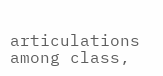articulations among class,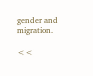gender and migration.

<<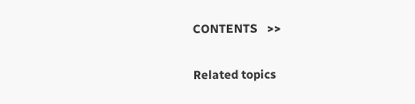CONTENTS   >>

Related topics